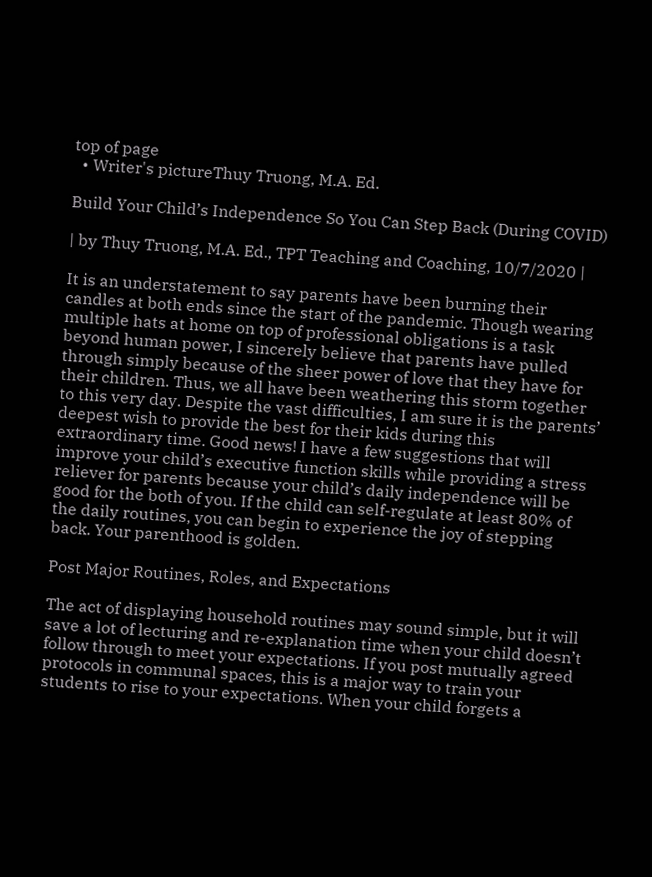top of page
  • Writer's pictureThuy Truong, M.A. Ed.

Build Your Child’s Independence So You Can Step Back (During COVID)

| by Thuy Truong, M.A. Ed., TPT Teaching and Coaching, 10/7/2020 |

It is an understatement to say parents have been burning their candles at both ends since the start of the pandemic. Though wearing multiple hats at home on top of professional obligations is a task beyond human power, I sincerely believe that parents have pulled through simply because of the sheer power of love that they have for their children. Thus, we all have been weathering this storm together to this very day. Despite the vast difficulties, I am sure it is the parents’ deepest wish to provide the best for their kids during this extraordinary time. Good news! I have a few suggestions that will improve your child’s executive function skills while providing a stress reliever for parents because your child’s daily independence will be good for the both of you. If the child can self-regulate at least 80% of the daily routines, you can begin to experience the joy of stepping back. Your parenthood is golden.

Post Major Routines, Roles, and Expectations

The act of displaying household routines may sound simple, but it will save a lot of lecturing and re-explanation time when your child doesn’t follow through to meet your expectations. If you post mutually agreed protocols in communal spaces, this is a major way to train your students to rise to your expectations. When your child forgets a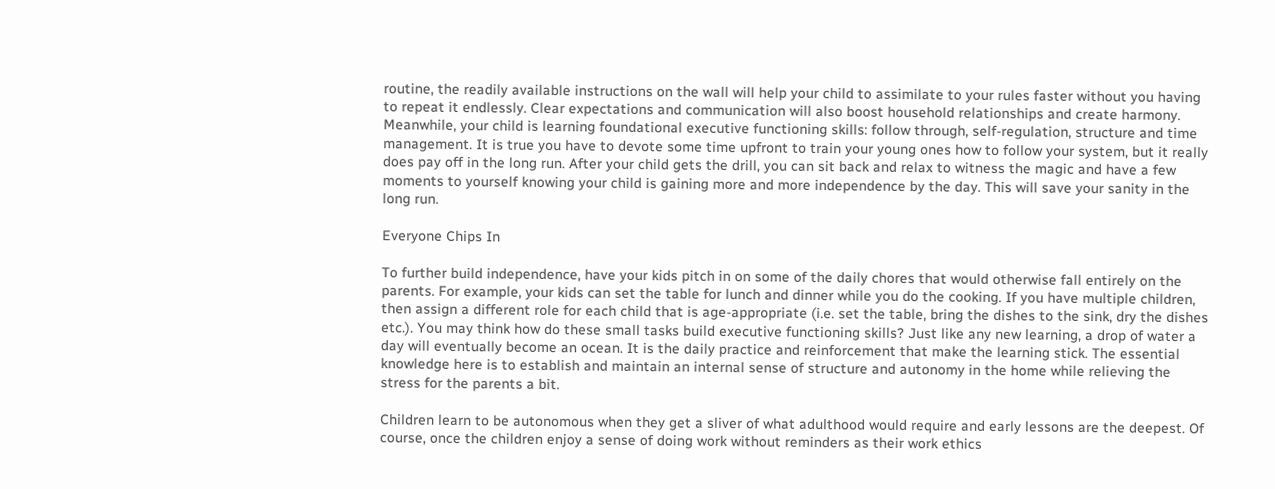routine, the readily available instructions on the wall will help your child to assimilate to your rules faster without you having to repeat it endlessly. Clear expectations and communication will also boost household relationships and create harmony. Meanwhile, your child is learning foundational executive functioning skills: follow through, self-regulation, structure and time management. It is true you have to devote some time upfront to train your young ones how to follow your system, but it really does pay off in the long run. After your child gets the drill, you can sit back and relax to witness the magic and have a few moments to yourself knowing your child is gaining more and more independence by the day. This will save your sanity in the long run.

Everyone Chips In

To further build independence, have your kids pitch in on some of the daily chores that would otherwise fall entirely on the parents. For example, your kids can set the table for lunch and dinner while you do the cooking. If you have multiple children, then assign a different role for each child that is age-appropriate (i.e. set the table, bring the dishes to the sink, dry the dishes etc.). You may think how do these small tasks build executive functioning skills? Just like any new learning, a drop of water a day will eventually become an ocean. It is the daily practice and reinforcement that make the learning stick. The essential knowledge here is to establish and maintain an internal sense of structure and autonomy in the home while relieving the stress for the parents a bit.

Children learn to be autonomous when they get a sliver of what adulthood would require and early lessons are the deepest. Of course, once the children enjoy a sense of doing work without reminders as their work ethics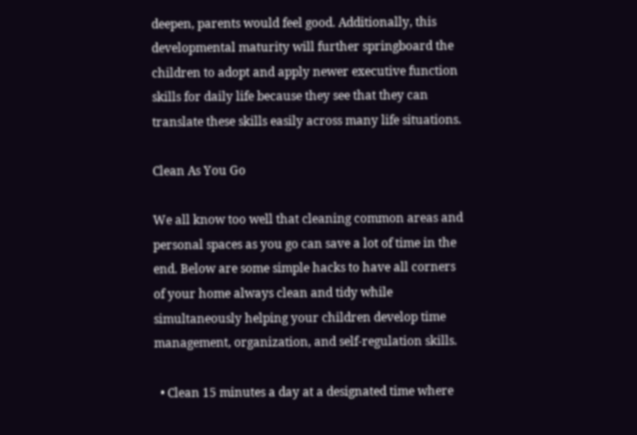deepen, parents would feel good. Additionally, this developmental maturity will further springboard the children to adopt and apply newer executive function skills for daily life because they see that they can translate these skills easily across many life situations.

Clean As You Go

We all know too well that cleaning common areas and personal spaces as you go can save a lot of time in the end. Below are some simple hacks to have all corners of your home always clean and tidy while simultaneously helping your children develop time management, organization, and self-regulation skills.

  • Clean 15 minutes a day at a designated time where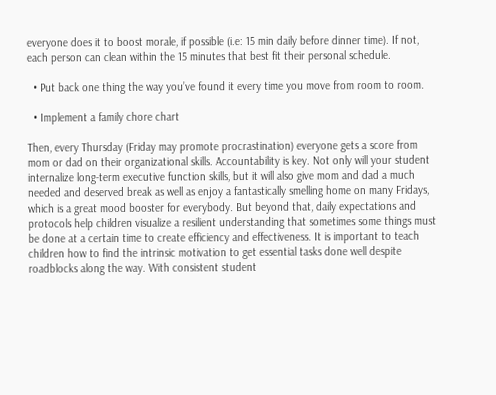everyone does it to boost morale, if possible (i.e: 15 min daily before dinner time). If not, each person can clean within the 15 minutes that best fit their personal schedule.

  • Put back one thing the way you’ve found it every time you move from room to room.

  • Implement a family chore chart

Then, every Thursday (Friday may promote procrastination) everyone gets a score from mom or dad on their organizational skills. Accountability is key. Not only will your student internalize long-term executive function skills, but it will also give mom and dad a much needed and deserved break as well as enjoy a fantastically smelling home on many Fridays, which is a great mood booster for everybody. But beyond that, daily expectations and protocols help children visualize a resilient understanding that sometimes some things must be done at a certain time to create efficiency and effectiveness. It is important to teach children how to find the intrinsic motivation to get essential tasks done well despite roadblocks along the way. With consistent student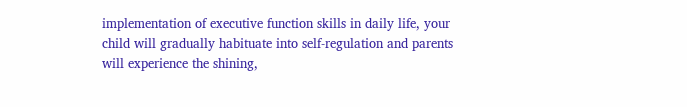implementation of executive function skills in daily life, your child will gradually habituate into self-regulation and parents will experience the shining,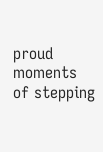proud moments of stepping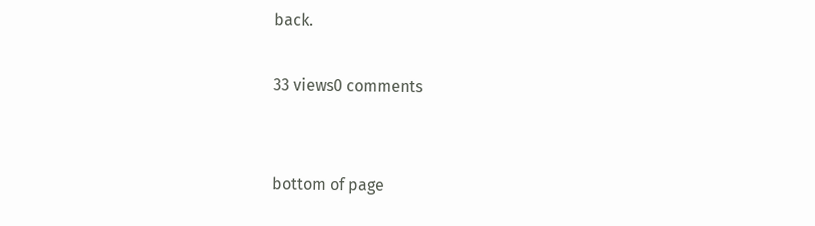back.

33 views0 comments


bottom of page